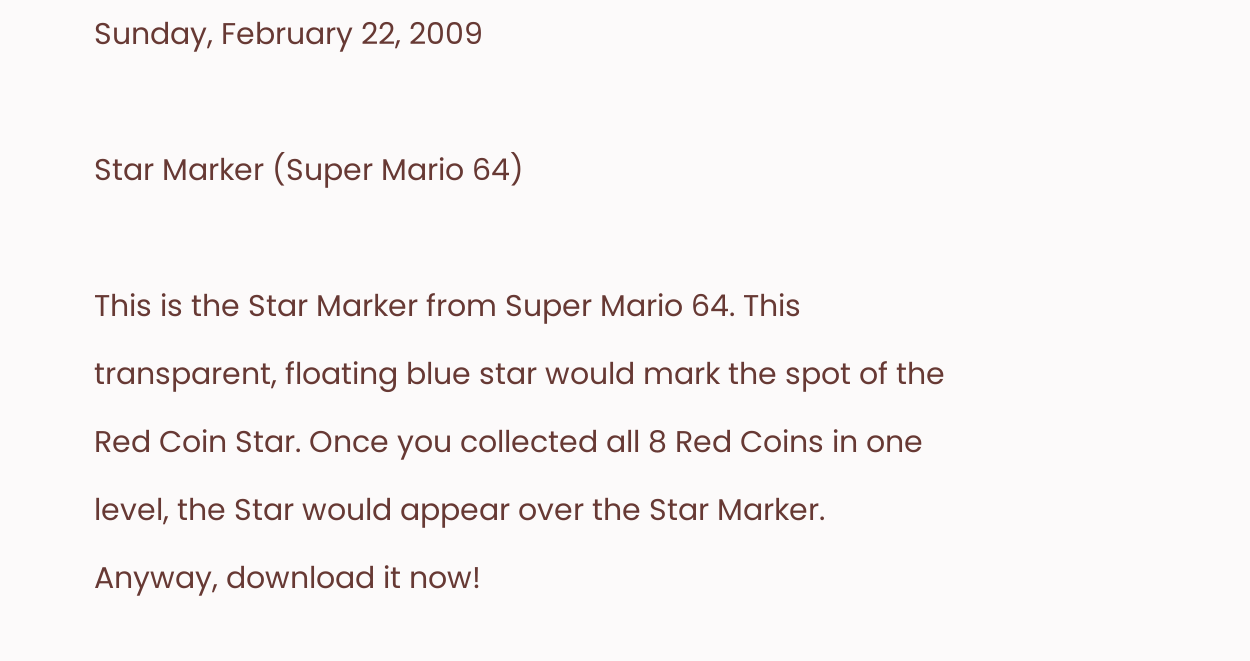Sunday, February 22, 2009

Star Marker (Super Mario 64)

This is the Star Marker from Super Mario 64. This transparent, floating blue star would mark the spot of the Red Coin Star. Once you collected all 8 Red Coins in one level, the Star would appear over the Star Marker. Anyway, download it now!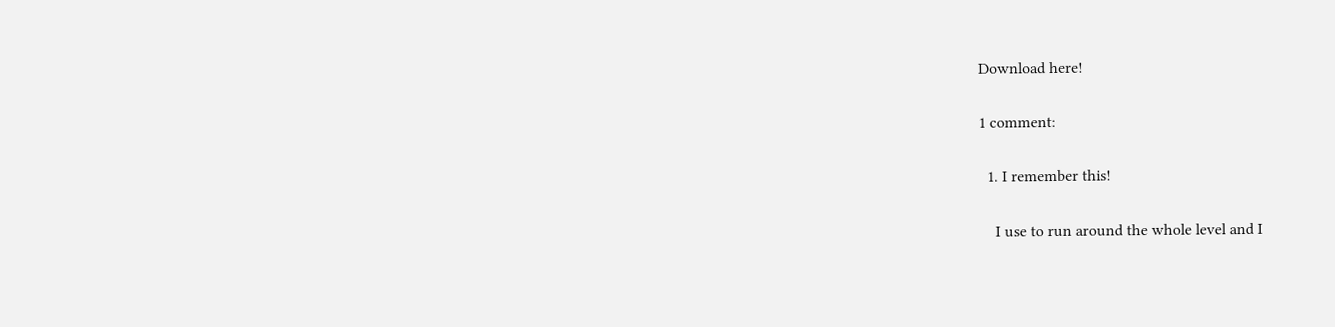Download here!

1 comment:

  1. I remember this!

    I use to run around the whole level and I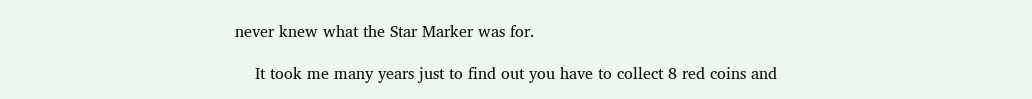never knew what the Star Marker was for.

    It took me many years just to find out you have to collect 8 red coins and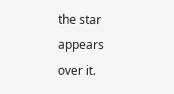the star appears over it.